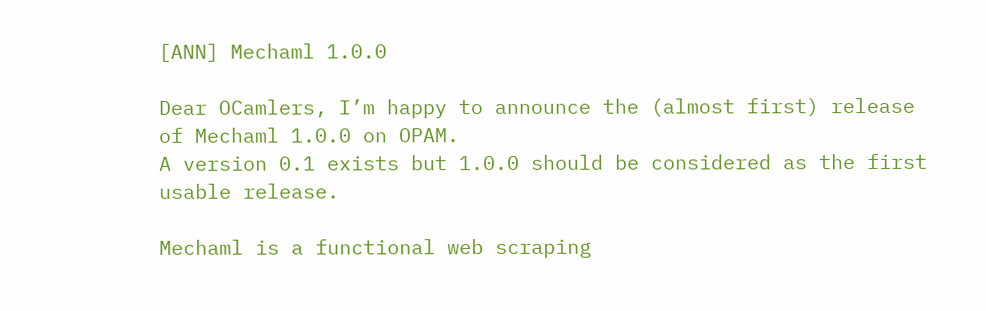[ANN] Mechaml 1.0.0

Dear OCamlers, I’m happy to announce the (almost first) release of Mechaml 1.0.0 on OPAM.
A version 0.1 exists but 1.0.0 should be considered as the first usable release.

Mechaml is a functional web scraping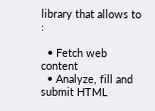library that allows to :

  • Fetch web content
  • Analyze, fill and submit HTML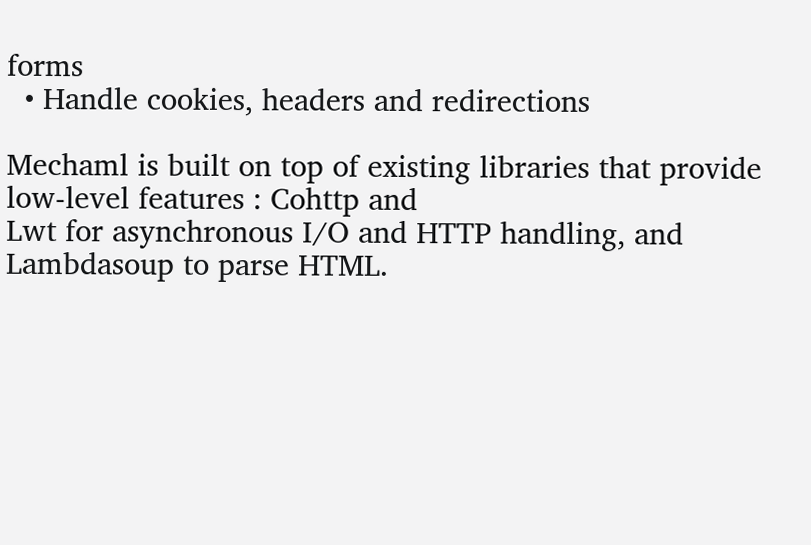forms
  • Handle cookies, headers and redirections

Mechaml is built on top of existing libraries that provide low-level features : Cohttp and
Lwt for asynchronous I/O and HTTP handling, and
Lambdasoup to parse HTML.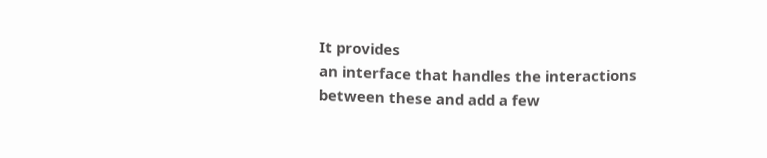It provides
an interface that handles the interactions between these and add a few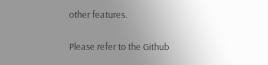other features.

Please refer to the Github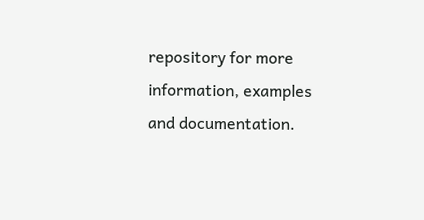repository for more information, examples and documentation.